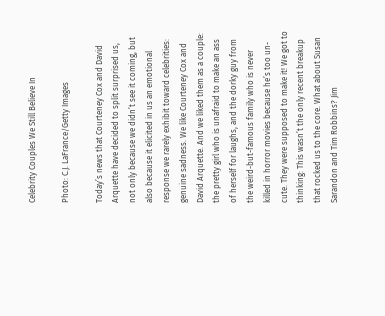Celebrity Couples We Still Believe In

Photo: C.J. LaFrance/Getty Images

Today’s news that Courteney Cox and David Arquette have decided to split surprised us, not only because we didn’t see it coming, but also because it elicited in us an emotional response we rarely exhibit toward celebrities: genuine sadness. We like Courteney Cox and David Arquette. And we liked them as a couple: the pretty girl who is unafraid to make an ass of herself for laughs, and the dorky guy from the weird-but-famous family who is never killed in horror movies because he’s too un-cute. They were supposed to make it! We got to thinking: This wasn’t the only recent breakup that rocked us to the core. What about Susan Sarandon and Tim Robbins? Jim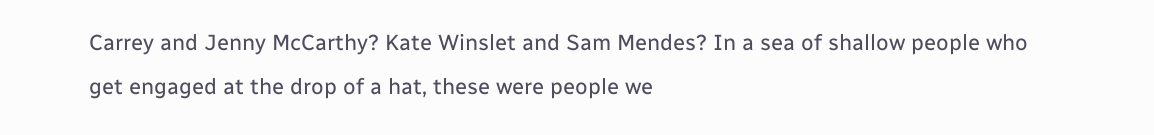Carrey and Jenny McCarthy? Kate Winslet and Sam Mendes? In a sea of shallow people who get engaged at the drop of a hat, these were people we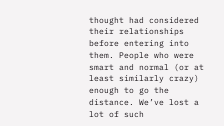thought had considered their relationships before entering into them. People who were smart and normal (or at least similarly crazy) enough to go the distance. We’ve lost a lot of such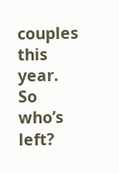couples this year. So who’s left?